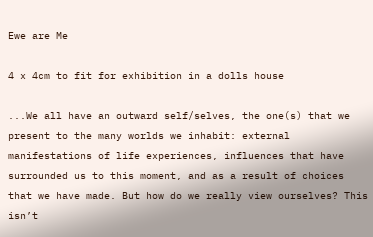Ewe are Me

4 x 4cm to fit for exhibition in a dolls house

...We all have an outward self/selves, the one(s) that we present to the many worlds we inhabit: external manifestations of life experiences, influences that have surrounded us to this moment, and as a result of choices that we have made. But how do we really view ourselves? This isn’t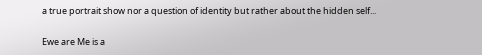a true portrait show nor a question of identity but rather about the hidden self...

Ewe are Me is a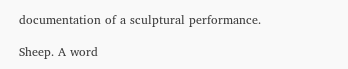documentation of a sculptural performance.

Sheep. A word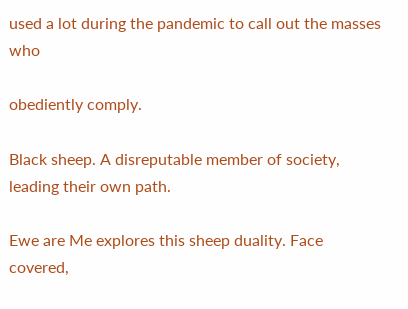used a lot during the pandemic to call out the masses who

obediently comply.

Black sheep. A disreputable member of society, leading their own path.

Ewe are Me explores this sheep duality. Face covered,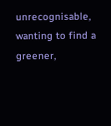unrecognisable, wanting to find a greener,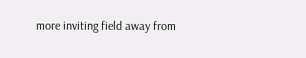more inviting field away from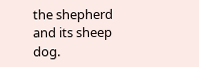the shepherd and its sheep dog.